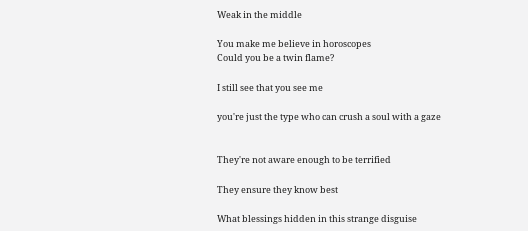Weak in the middle

You make me believe in horoscopes
Could you be a twin flame?

I still see that you see me

you're just the type who can crush a soul with a gaze


They're not aware enough to be terrified

They ensure they know best

What blessings hidden in this strange disguise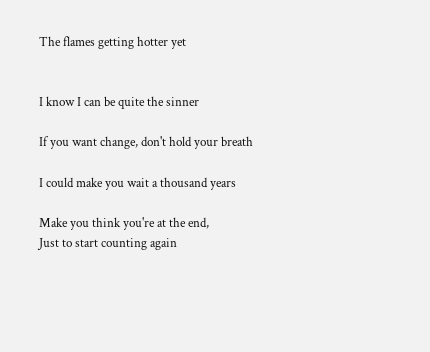The flames getting hotter yet


I know I can be quite the sinner

If you want change, don't hold your breath

I could make you wait a thousand years

Make you think you're at the end,
Just to start counting again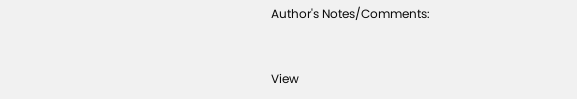Author's Notes/Comments:


View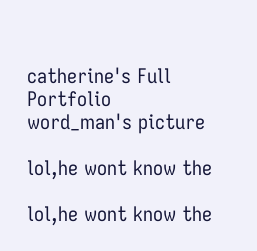catherine's Full Portfolio
word_man's picture

lol,he wont know the

lol,he wont know the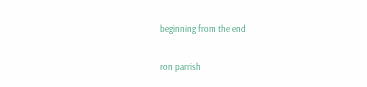beginning from the end

ron parrish